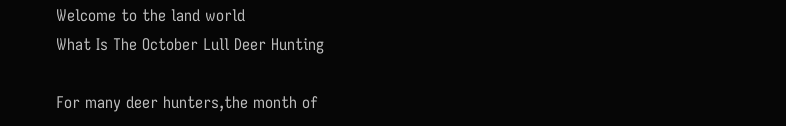Welcome to the land world
What Is The October Lull Deer Hunting

For many deer hunters,the month of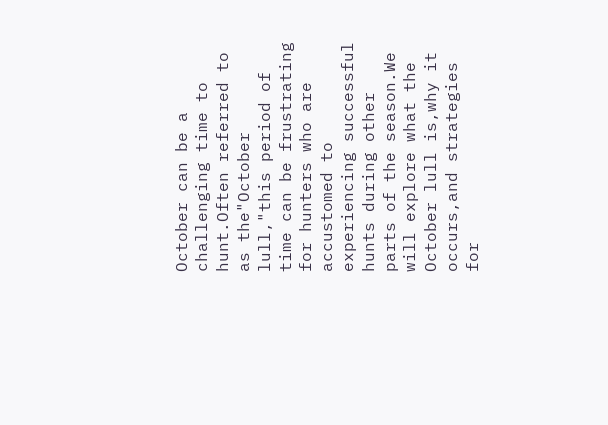October can be a challenging time to hunt.Often referred to as the"October lull,"this period of time can be frustrating for hunters who are accustomed to experiencing successful hunts during other parts of the season.We will explore what the October lull is,why it occurs,and strategies for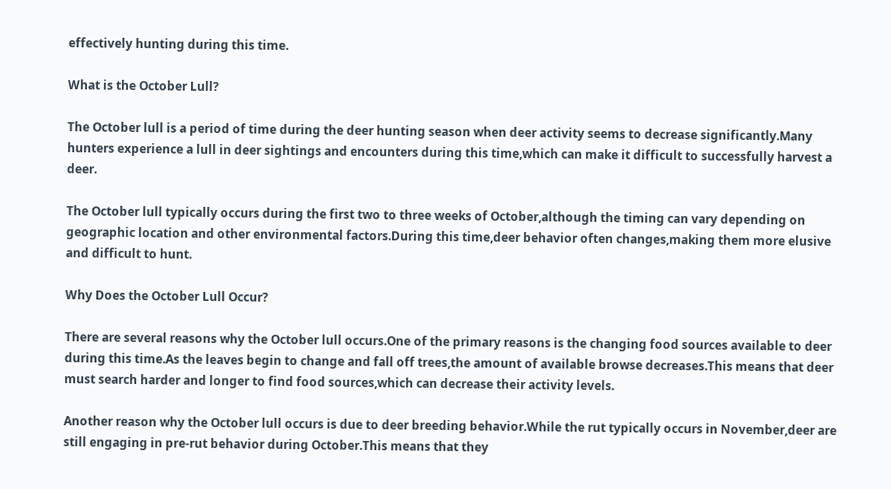effectively hunting during this time.

What is the October Lull?

The October lull is a period of time during the deer hunting season when deer activity seems to decrease significantly.Many hunters experience a lull in deer sightings and encounters during this time,which can make it difficult to successfully harvest a deer.

The October lull typically occurs during the first two to three weeks of October,although the timing can vary depending on geographic location and other environmental factors.During this time,deer behavior often changes,making them more elusive and difficult to hunt.

Why Does the October Lull Occur?

There are several reasons why the October lull occurs.One of the primary reasons is the changing food sources available to deer during this time.As the leaves begin to change and fall off trees,the amount of available browse decreases.This means that deer must search harder and longer to find food sources,which can decrease their activity levels.

Another reason why the October lull occurs is due to deer breeding behavior.While the rut typically occurs in November,deer are still engaging in pre-rut behavior during October.This means that they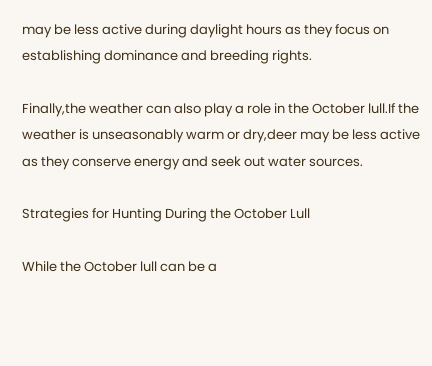may be less active during daylight hours as they focus on establishing dominance and breeding rights.

Finally,the weather can also play a role in the October lull.If the weather is unseasonably warm or dry,deer may be less active as they conserve energy and seek out water sources.

Strategies for Hunting During the October Lull

While the October lull can be a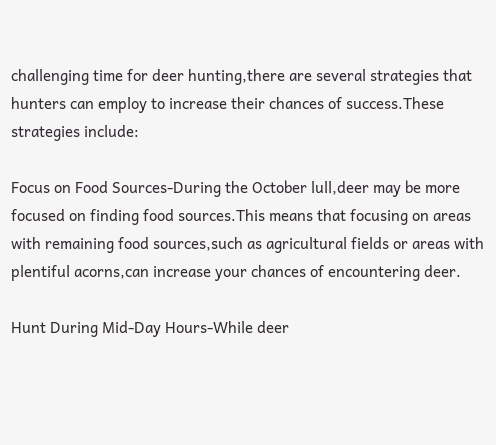challenging time for deer hunting,there are several strategies that hunters can employ to increase their chances of success.These strategies include:

Focus on Food Sources-During the October lull,deer may be more focused on finding food sources.This means that focusing on areas with remaining food sources,such as agricultural fields or areas with plentiful acorns,can increase your chances of encountering deer.

Hunt During Mid-Day Hours-While deer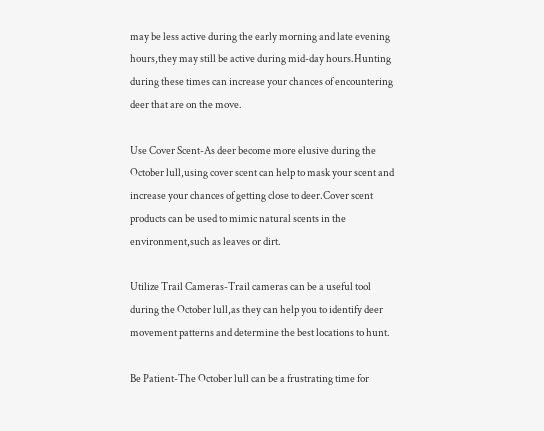may be less active during the early morning and late evening hours,they may still be active during mid-day hours.Hunting during these times can increase your chances of encountering deer that are on the move.

Use Cover Scent-As deer become more elusive during the October lull,using cover scent can help to mask your scent and increase your chances of getting close to deer.Cover scent products can be used to mimic natural scents in the environment,such as leaves or dirt.

Utilize Trail Cameras-Trail cameras can be a useful tool during the October lull,as they can help you to identify deer movement patterns and determine the best locations to hunt.

Be Patient-The October lull can be a frustrating time for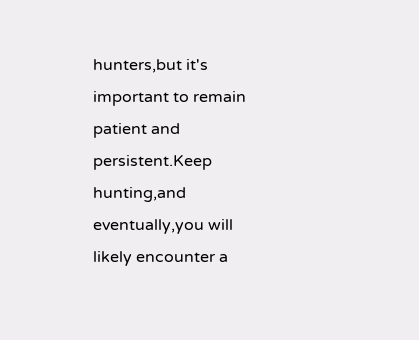hunters,but it's important to remain patient and persistent.Keep hunting,and eventually,you will likely encounter a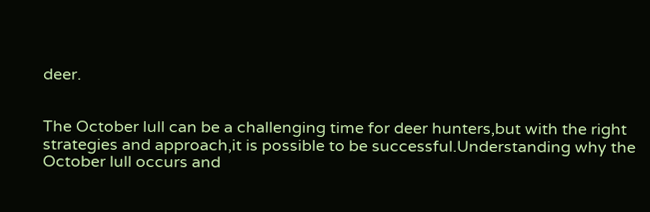deer.


The October lull can be a challenging time for deer hunters,but with the right strategies and approach,it is possible to be successful.Understanding why the October lull occurs and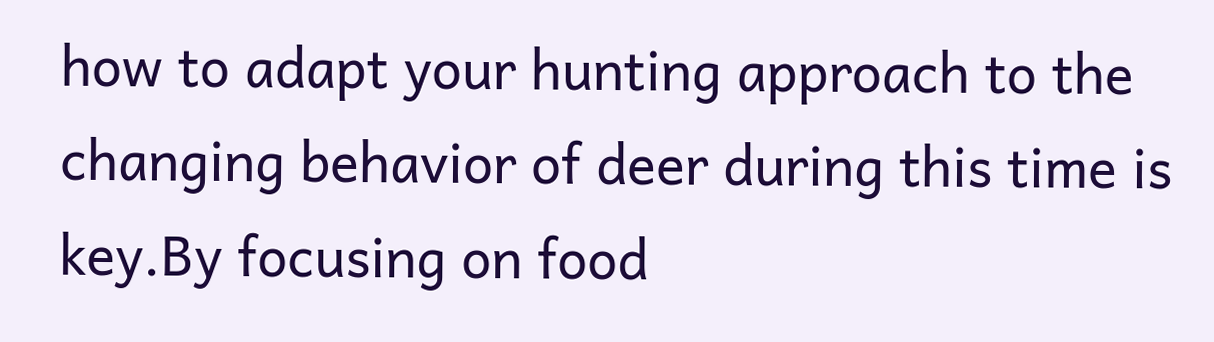how to adapt your hunting approach to the changing behavior of deer during this time is key.By focusing on food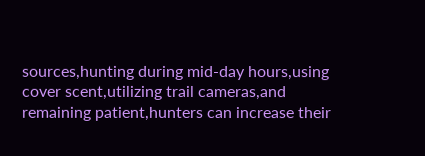sources,hunting during mid-day hours,using cover scent,utilizing trail cameras,and remaining patient,hunters can increase their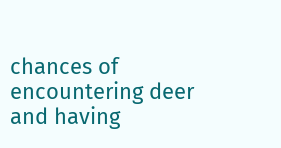chances of encountering deer and having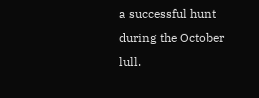a successful hunt during the October lull.